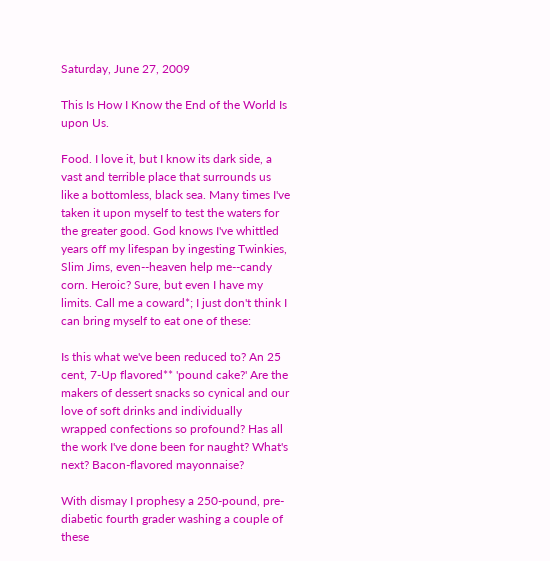Saturday, June 27, 2009

This Is How I Know the End of the World Is upon Us.

Food. I love it, but I know its dark side, a vast and terrible place that surrounds us like a bottomless, black sea. Many times I've taken it upon myself to test the waters for the greater good. God knows I've whittled years off my lifespan by ingesting Twinkies, Slim Jims, even--heaven help me--candy corn. Heroic? Sure, but even I have my limits. Call me a coward*; I just don't think I can bring myself to eat one of these:

Is this what we've been reduced to? An 25 cent, 7-Up flavored** 'pound cake?' Are the makers of dessert snacks so cynical and our love of soft drinks and individually wrapped confections so profound? Has all the work I've done been for naught? What's next? Bacon-flavored mayonnaise?

With dismay I prophesy a 250-pound, pre-diabetic fourth grader washing a couple of these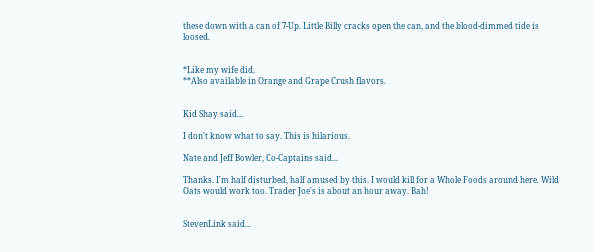these down with a can of 7-Up. Little Billy cracks open the can, and the blood-dimmed tide is loosed.


*Like my wife did.
**Also available in Orange and Grape Crush flavors.


Kid Shay said...

I don't know what to say. This is hilarious.

Nate and Jeff Bowler, Co-Captains said...

Thanks. I'm half disturbed, half amused by this. I would kill for a Whole Foods around here. Wild Oats would work too. Trader Joe's is about an hour away. Bah!


StevenLink said...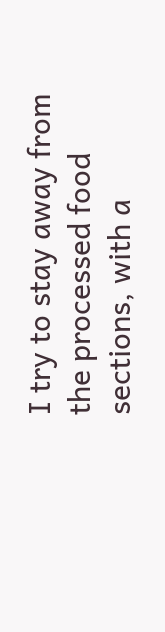I try to stay away from the processed food sections, with a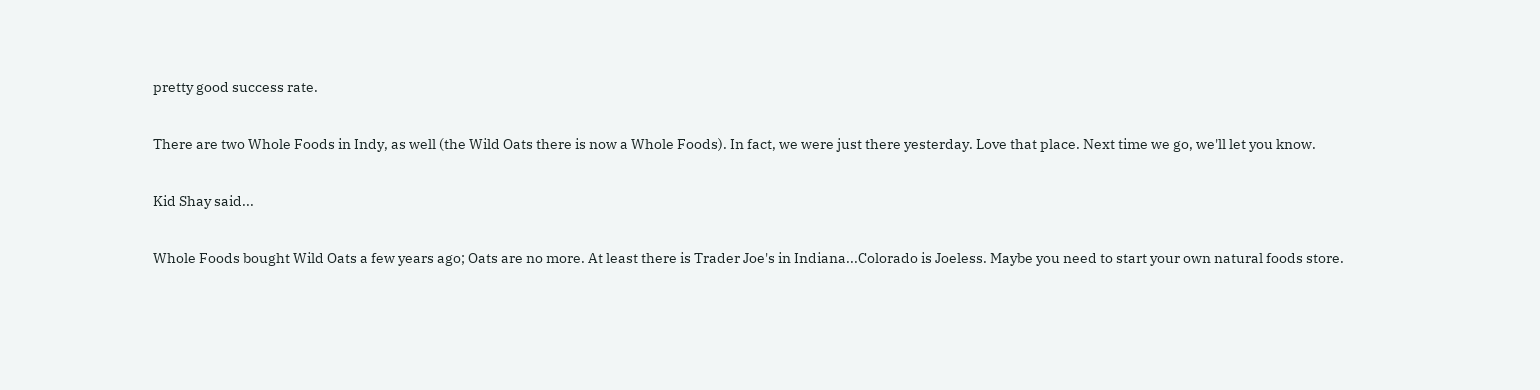pretty good success rate.

There are two Whole Foods in Indy, as well (the Wild Oats there is now a Whole Foods). In fact, we were just there yesterday. Love that place. Next time we go, we'll let you know.

Kid Shay said...

Whole Foods bought Wild Oats a few years ago; Oats are no more. At least there is Trader Joe's in Indiana...Colorado is Joeless. Maybe you need to start your own natural foods store.